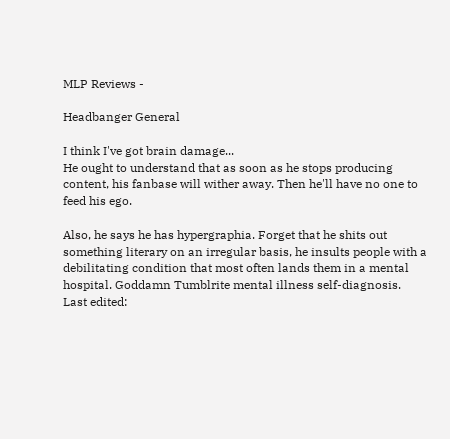MLP Reviews -

Headbanger General

I think I've got brain damage...
He ought to understand that as soon as he stops producing content, his fanbase will wither away. Then he'll have no one to feed his ego.

Also, he says he has hypergraphia. Forget that he shits out something literary on an irregular basis, he insults people with a debilitating condition that most often lands them in a mental hospital. Goddamn Tumblrite mental illness self-diagnosis.
Last edited: